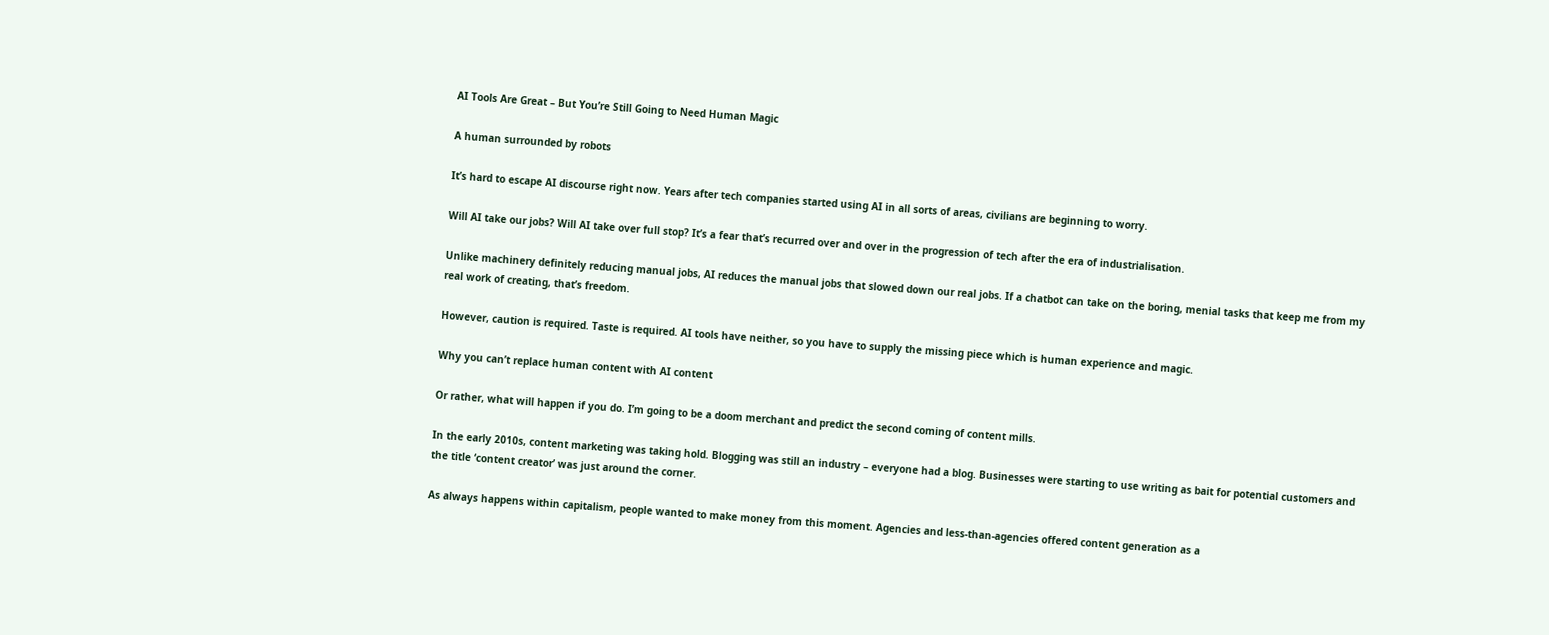AI Tools Are Great – But You’re Still Going to Need Human Magic

A human surrounded by robots

It’s hard to escape AI discourse right now. Years after tech companies started using AI in all sorts of areas, civilians are beginning to worry.

Will AI take our jobs? Will AI take over full stop? It’s a fear that’s recurred over and over in the progression of tech after the era of industrialisation.

Unlike machinery definitely reducing manual jobs, AI reduces the manual jobs that slowed down our real jobs. If a chatbot can take on the boring, menial tasks that keep me from my real work of creating, that’s freedom.

However, caution is required. Taste is required. AI tools have neither, so you have to supply the missing piece which is human experience and magic.

Why you can’t replace human content with AI content

Or rather, what will happen if you do. I’m going to be a doom merchant and predict the second coming of content mills.

In the early 2010s, content marketing was taking hold. Blogging was still an industry – everyone had a blog. Businesses were starting to use writing as bait for potential customers and the title ‘content creator’ was just around the corner.

As always happens within capitalism, people wanted to make money from this moment. Agencies and less-than-agencies offered content generation as a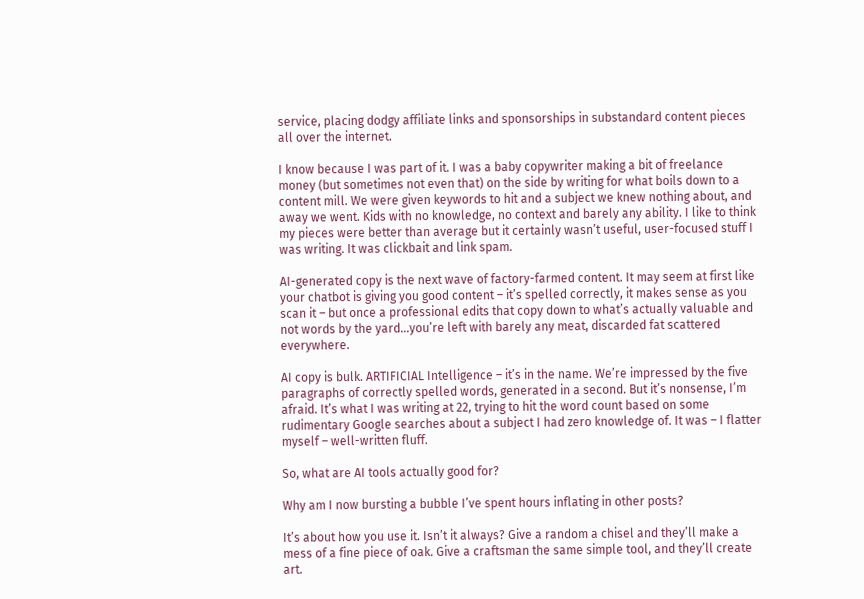service, placing dodgy affiliate links and sponsorships in substandard content pieces all over the internet.

I know because I was part of it. I was a baby copywriter making a bit of freelance money (but sometimes not even that) on the side by writing for what boils down to a content mill. We were given keywords to hit and a subject we knew nothing about, and away we went. Kids with no knowledge, no context and barely any ability. I like to think my pieces were better than average but it certainly wasn’t useful, user-focused stuff I was writing. It was clickbait and link spam.

AI-generated copy is the next wave of factory-farmed content. It may seem at first like your chatbot is giving you good content – it’s spelled correctly, it makes sense as you scan it – but once a professional edits that copy down to what’s actually valuable and not words by the yard…you’re left with barely any meat, discarded fat scattered everywhere.

AI copy is bulk. ARTIFICIAL Intelligence – it’s in the name. We’re impressed by the five paragraphs of correctly spelled words, generated in a second. But it’s nonsense, I’m afraid. It’s what I was writing at 22, trying to hit the word count based on some rudimentary Google searches about a subject I had zero knowledge of. It was – I flatter myself – well-written fluff.

So, what are AI tools actually good for?

Why am I now bursting a bubble I’ve spent hours inflating in other posts?

It’s about how you use it. Isn’t it always? Give a random a chisel and they’ll make a mess of a fine piece of oak. Give a craftsman the same simple tool, and they’ll create art.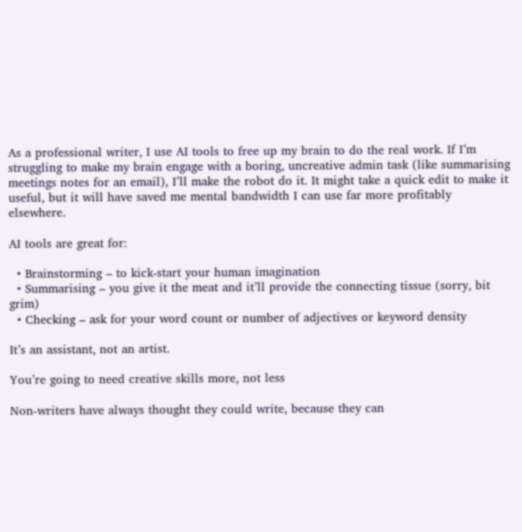As a professional writer, I use AI tools to free up my brain to do the real work. If I’m struggling to make my brain engage with a boring, uncreative admin task (like summarising meetings notes for an email), I’ll make the robot do it. It might take a quick edit to make it useful, but it will have saved me mental bandwidth I can use far more profitably elsewhere.

AI tools are great for:

  • Brainstorming – to kick-start your human imagination
  • Summarising – you give it the meat and it’ll provide the connecting tissue (sorry, bit grim)
  • Checking – ask for your word count or number of adjectives or keyword density

It’s an assistant, not an artist.

You’re going to need creative skills more, not less

Non-writers have always thought they could write, because they can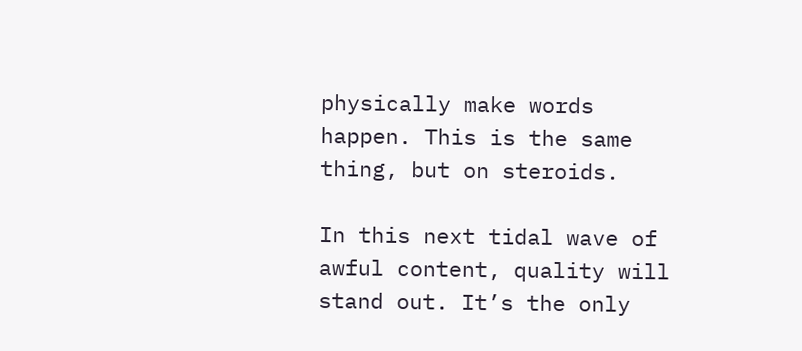physically make words happen. This is the same thing, but on steroids.

In this next tidal wave of awful content, quality will stand out. It’s the only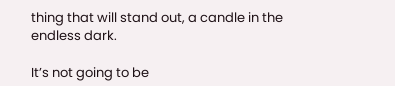thing that will stand out, a candle in the endless dark.

It’s not going to be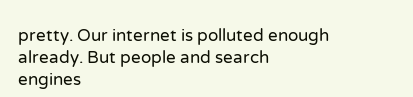pretty. Our internet is polluted enough already. But people and search engines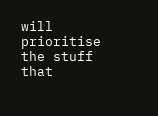will prioritise the stuff that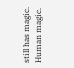still has magic. Human magic.